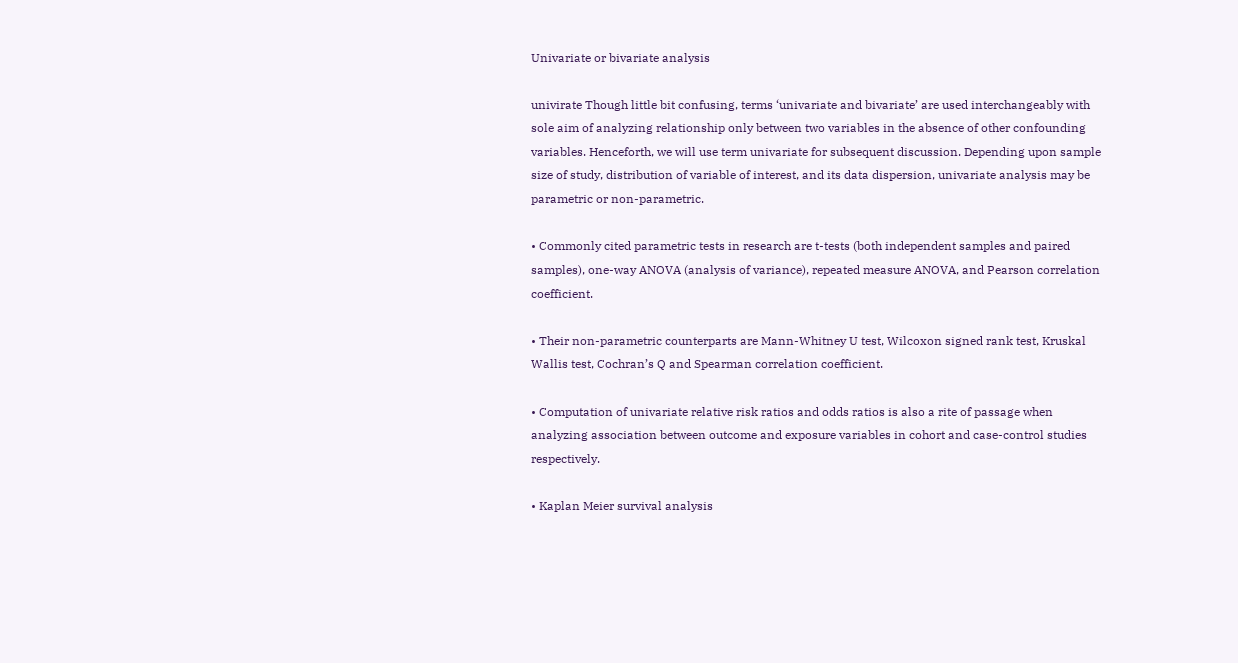Univariate or bivariate analysis

univirate Though little bit confusing, terms ‘univariate and bivariate’ are used interchangeably with sole aim of analyzing relationship only between two variables in the absence of other confounding variables. Henceforth, we will use term univariate for subsequent discussion. Depending upon sample size of study, distribution of variable of interest, and its data dispersion, univariate analysis may be parametric or non-parametric.

• Commonly cited parametric tests in research are t-tests (both independent samples and paired samples), one-way ANOVA (analysis of variance), repeated measure ANOVA, and Pearson correlation coefficient.

• Their non-parametric counterparts are Mann-Whitney U test, Wilcoxon signed rank test, Kruskal Wallis test, Cochran’s Q and Spearman correlation coefficient.

• Computation of univariate relative risk ratios and odds ratios is also a rite of passage when analyzing association between outcome and exposure variables in cohort and case-control studies respectively.

• Kaplan Meier survival analysis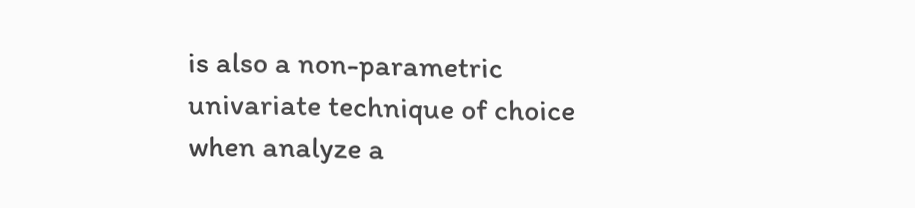is also a non-parametric univariate technique of choice when analyze a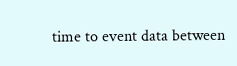time to event data between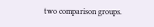two comparison groups.